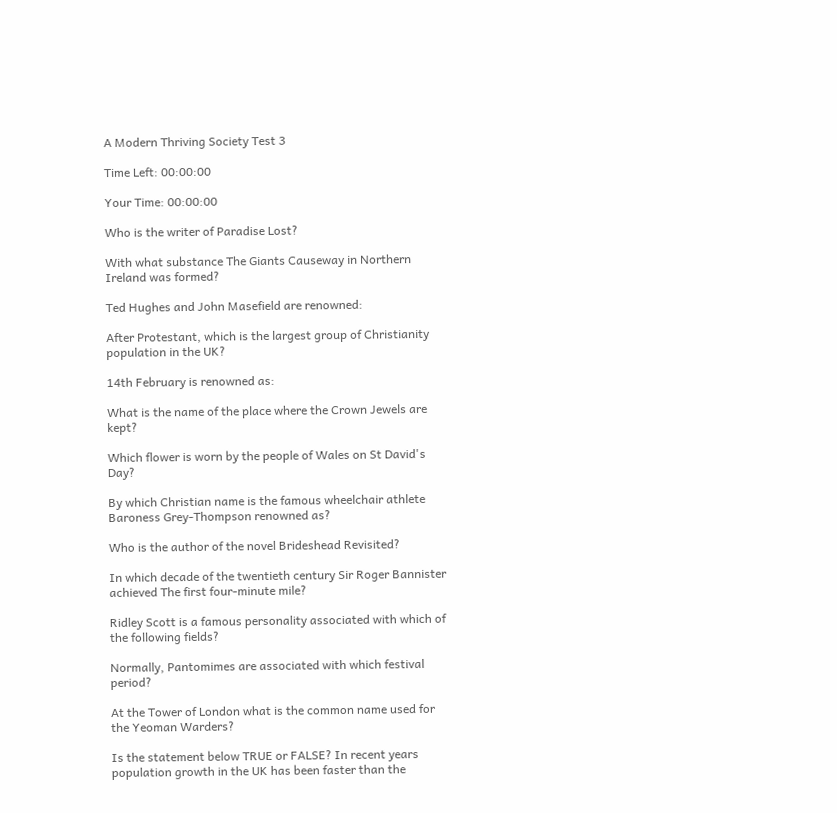A Modern Thriving Society Test 3

Time Left: 00:00:00

Your Time: 00:00:00

Who is the writer of Paradise Lost?

With what substance The Giants Causeway in Northern Ireland was formed?

Ted Hughes and John Masefield are renowned:

After Protestant, which is the largest group of Christianity population in the UK?

14th February is renowned as:

What is the name of the place where the Crown Jewels are kept?

Which flower is worn by the people of Wales on St David's Day?

By which Christian name is the famous wheelchair athlete Baroness Grey-Thompson renowned as?

Who is the author of the novel Brideshead Revisited?

In which decade of the twentieth century Sir Roger Bannister achieved The first four-minute mile?

Ridley Scott is a famous personality associated with which of the following fields?

Normally, Pantomimes are associated with which festival period?

At the Tower of London what is the common name used for the Yeoman Warders?

Is the statement below TRUE or FALSE? In recent years population growth in the UK has been faster than the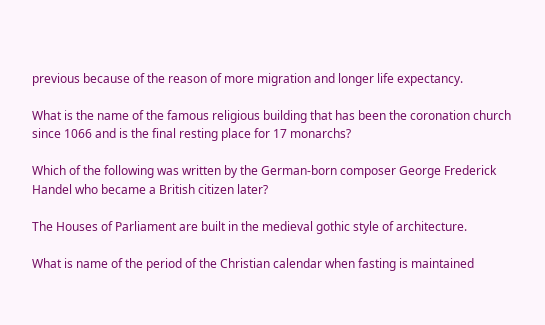previous because of the reason of more migration and longer life expectancy.

What is the name of the famous religious building that has been the coronation church since 1066 and is the final resting place for 17 monarchs?

Which of the following was written by the German-born composer George Frederick Handel who became a British citizen later?

The Houses of Parliament are built in the medieval gothic style of architecture.

What is name of the period of the Christian calendar when fasting is maintained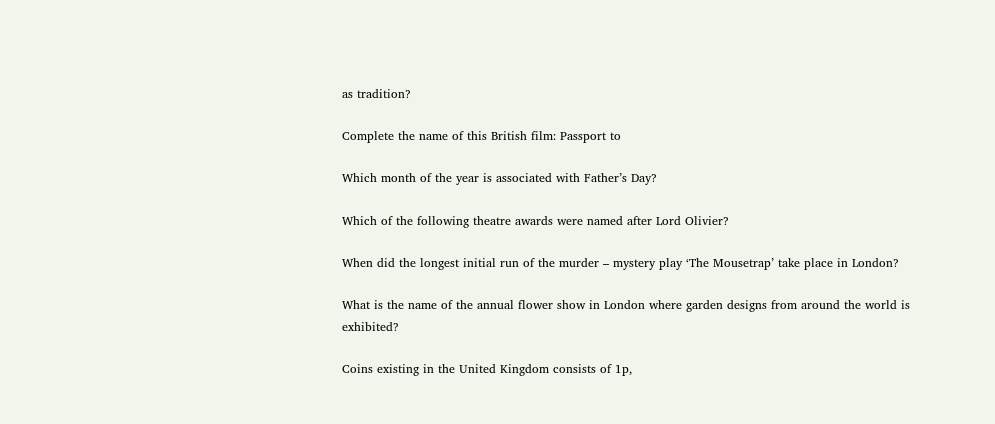as tradition?

Complete the name of this British film: Passport to

Which month of the year is associated with Father’s Day?

Which of the following theatre awards were named after Lord Olivier?

When did the longest initial run of the murder – mystery play ‘The Mousetrap’ take place in London?

What is the name of the annual flower show in London where garden designs from around the world is exhibited?

Coins existing in the United Kingdom consists of 1p,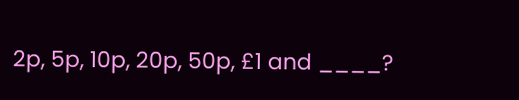2p, 5p, 10p, 20p, 50p, £1 and ____?